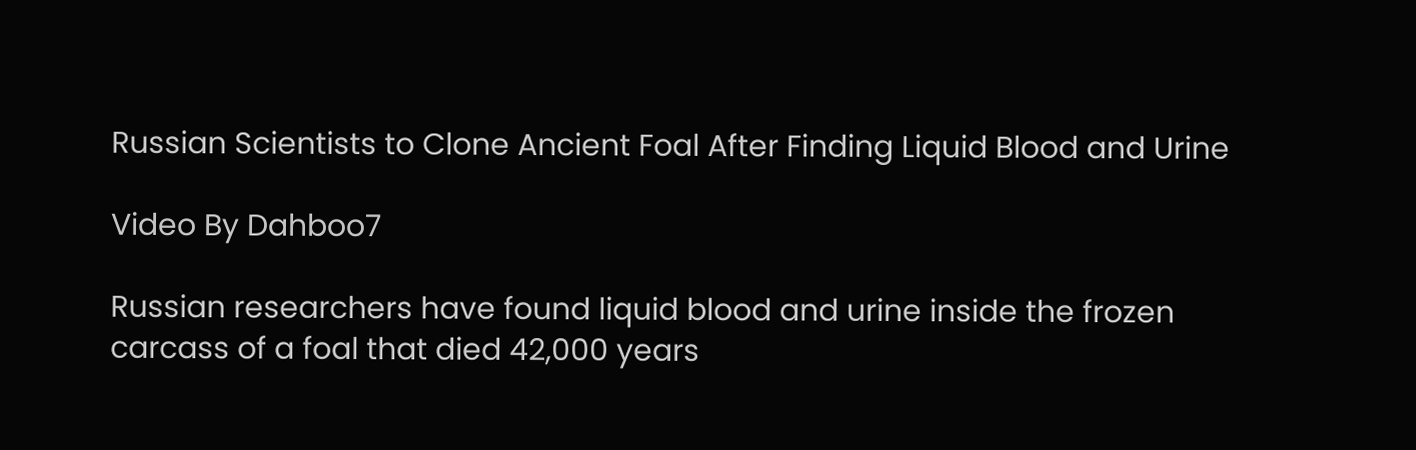Russian Scientists to Clone Ancient Foal After Finding Liquid Blood and Urine

Video By Dahboo7

Russian researchers have found liquid blood and urine inside the frozen carcass of a foal that died 42,000 years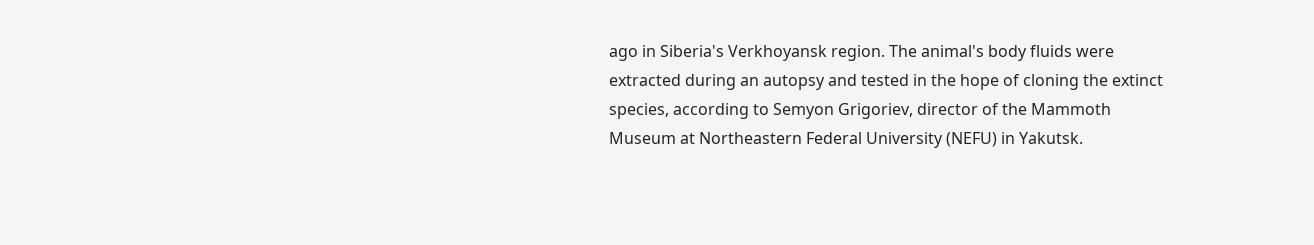ago in Siberia's Verkhoyansk region. The animal's body fluids were extracted during an autopsy and tested in the hope of cloning the extinct species, according to Semyon Grigoriev, director of the Mammoth Museum at Northeastern Federal University (NEFU) in Yakutsk.